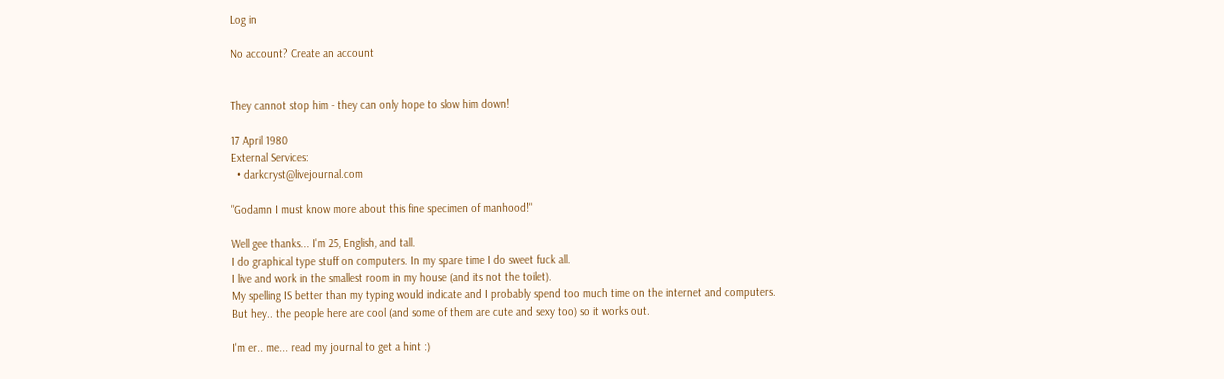Log in

No account? Create an account


They cannot stop him - they can only hope to slow him down!

17 April 1980
External Services:
  • darkcryst@livejournal.com

"Godamn I must know more about this fine specimen of manhood!"

Well gee thanks... I'm 25, English, and tall.
I do graphical type stuff on computers. In my spare time I do sweet fuck all.
I live and work in the smallest room in my house (and its not the toilet).
My spelling IS better than my typing would indicate and I probably spend too much time on the internet and computers.
But hey.. the people here are cool (and some of them are cute and sexy too) so it works out.

I'm er.. me... read my journal to get a hint :)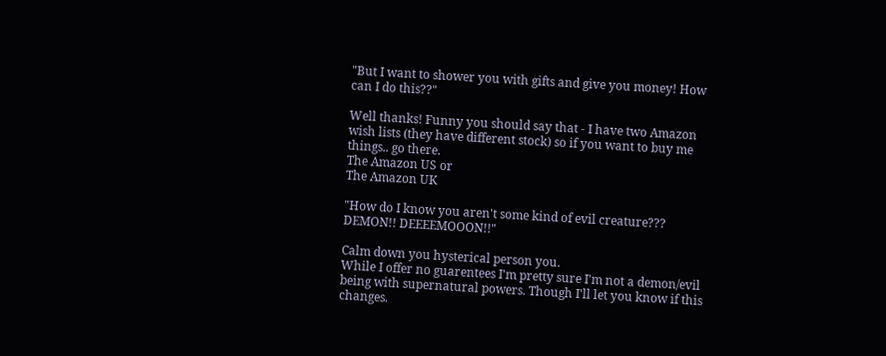"But I want to shower you with gifts and give you money! How can I do this??"

Well thanks! Funny you should say that - I have two Amazon wish lists (they have different stock) so if you want to buy me things.. go there.
The Amazon US or
The Amazon UK

"How do I know you aren't some kind of evil creature??? DEMON!! DEEEEMOOON!!"

Calm down you hysterical person you.
While I offer no guarentees I'm pretty sure I'm not a demon/evil being with supernatural powers. Though I'll let you know if this changes.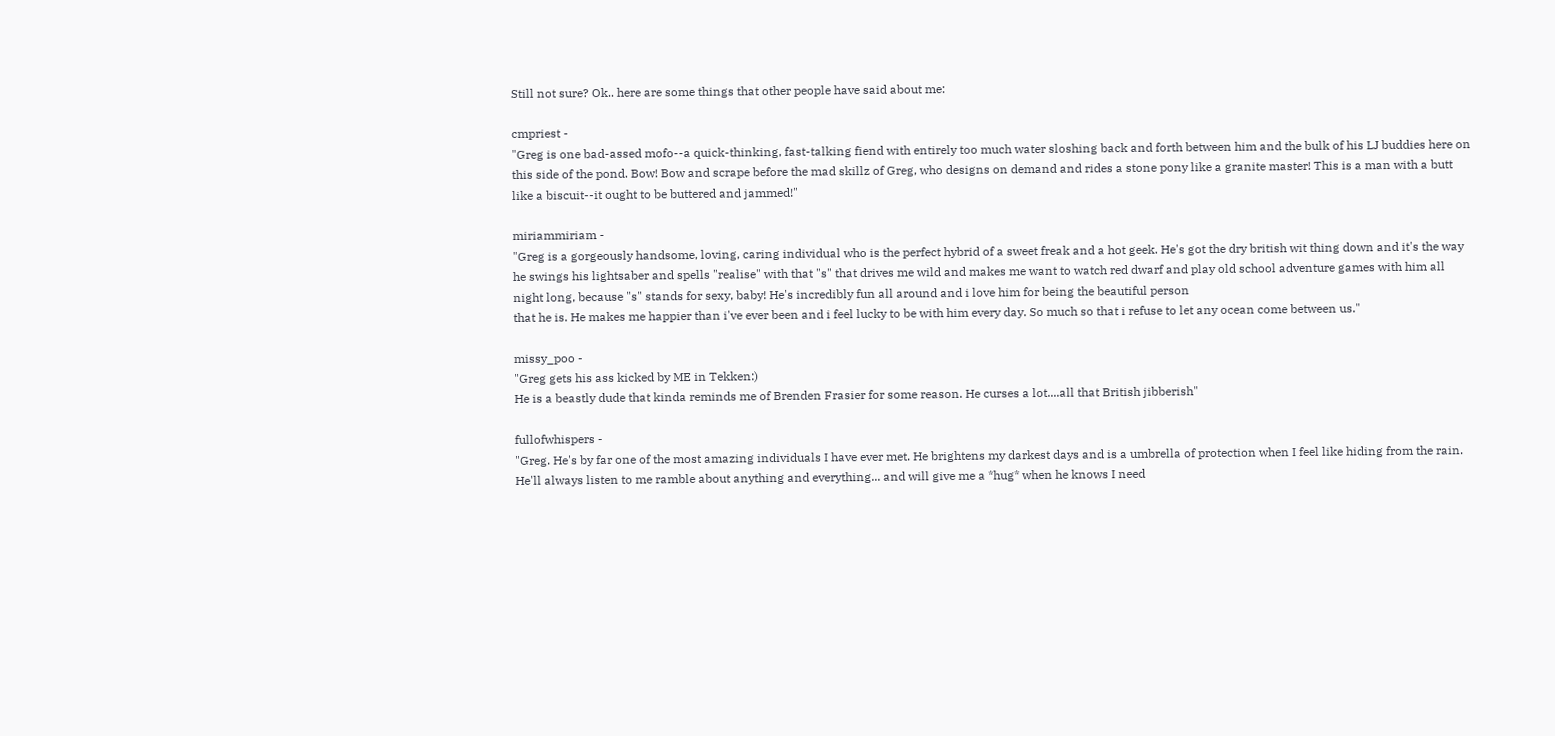Still not sure? Ok.. here are some things that other people have said about me:

cmpriest -
"Greg is one bad-assed mofo--a quick-thinking, fast-talking fiend with entirely too much water sloshing back and forth between him and the bulk of his LJ buddies here on this side of the pond. Bow! Bow and scrape before the mad skillz of Greg, who designs on demand and rides a stone pony like a granite master! This is a man with a butt like a biscuit--it ought to be buttered and jammed!"

miriammiriam -
"Greg is a gorgeously handsome, loving, caring individual who is the perfect hybrid of a sweet freak and a hot geek. He's got the dry british wit thing down and it's the way he swings his lightsaber and spells "realise" with that "s" that drives me wild and makes me want to watch red dwarf and play old school adventure games with him all night long, because "s" stands for sexy, baby! He's incredibly fun all around and i love him for being the beautiful person
that he is. He makes me happier than i've ever been and i feel lucky to be with him every day. So much so that i refuse to let any ocean come between us."

missy_poo -
"Greg gets his ass kicked by ME in Tekken:)
He is a beastly dude that kinda reminds me of Brenden Frasier for some reason. He curses a lot....all that British jibberish"

fullofwhispers -
"Greg. He's by far one of the most amazing individuals I have ever met. He brightens my darkest days and is a umbrella of protection when I feel like hiding from the rain. He'll always listen to me ramble about anything and everything... and will give me a *hug* when he knows I need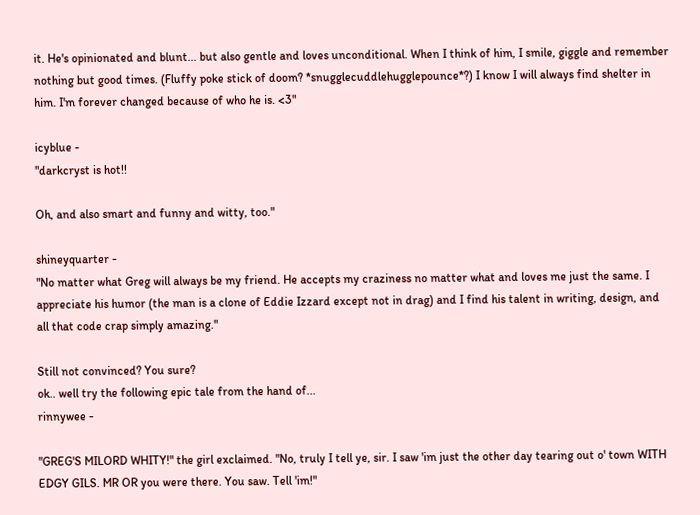it. He's opinionated and blunt... but also gentle and loves unconditional. When I think of him, I smile, giggle and remember nothing but good times. (Fluffy poke stick of doom? *snugglecuddlehugglepounce*?) I know I will always find shelter in him. I'm forever changed because of who he is. <3"

icyblue -
"darkcryst is hot!!

Oh, and also smart and funny and witty, too."

shineyquarter -
"No matter what Greg will always be my friend. He accepts my craziness no matter what and loves me just the same. I appreciate his humor (the man is a clone of Eddie Izzard except not in drag) and I find his talent in writing, design, and all that code crap simply amazing."

Still not convinced? You sure?
ok.. well try the following epic tale from the hand of...
rinnywee -

"GREG'S MILORD WHITY!" the girl exclaimed. "No, truly I tell ye, sir. I saw 'im just the other day tearing out o' town WITH EDGY GILS. MR OR you were there. You saw. Tell 'im!"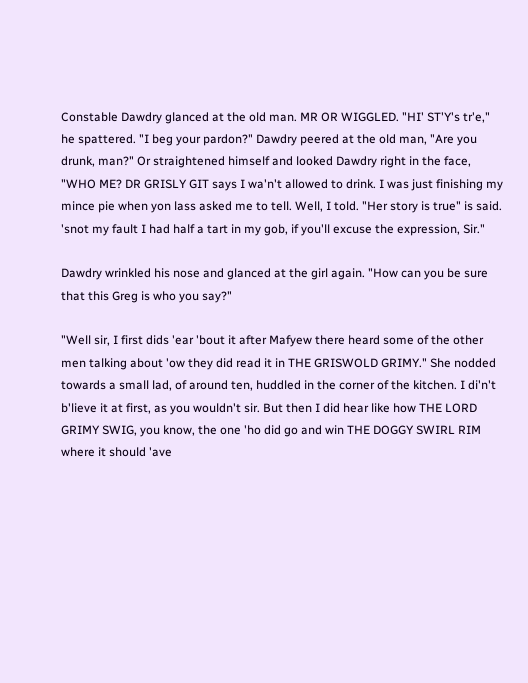Constable Dawdry glanced at the old man. MR OR WIGGLED. "HI' ST'Y's tr'e," he spattered. "I beg your pardon?" Dawdry peered at the old man, "Are you drunk, man?" Or straightened himself and looked Dawdry right in the face, "WHO ME? DR GRISLY GIT says I wa'n't allowed to drink. I was just finishing my mince pie when yon lass asked me to tell. Well, I told. "Her story is true" is said. 'snot my fault I had half a tart in my gob, if you'll excuse the expression, Sir."

Dawdry wrinkled his nose and glanced at the girl again. "How can you be sure that this Greg is who you say?"

"Well sir, I first dids 'ear 'bout it after Mafyew there heard some of the other men talking about 'ow they did read it in THE GRISWOLD GRIMY." She nodded towards a small lad, of around ten, huddled in the corner of the kitchen. I di'n't b'lieve it at first, as you wouldn't sir. But then I did hear like how THE LORD GRIMY SWIG, you know, the one 'ho did go and win THE DOGGY SWIRL RIM where it should 'ave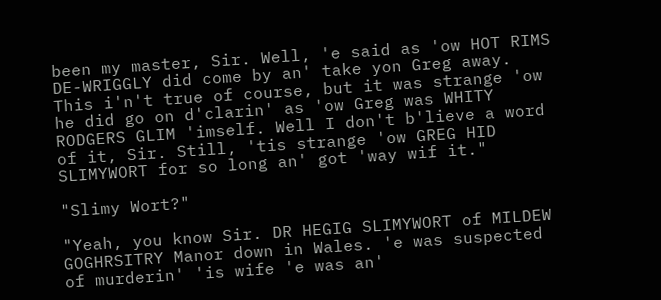been my master, Sir. Well, 'e said as 'ow HOT RIMS DE-WRIGGLY did come by an' take yon Greg away. This i'n't true of course, but it was strange 'ow he did go on d'clarin' as 'ow Greg was WHITY RODGERS GLIM 'imself. Well I don't b'lieve a word of it, Sir. Still, 'tis strange 'ow GREG HID SLIMYWORT for so long an' got 'way wif it."

"Slimy Wort?"

"Yeah, you know Sir. DR HEGIG SLIMYWORT of MILDEW GOGHRSITRY Manor down in Wales. 'e was suspected of murderin' 'is wife 'e was an'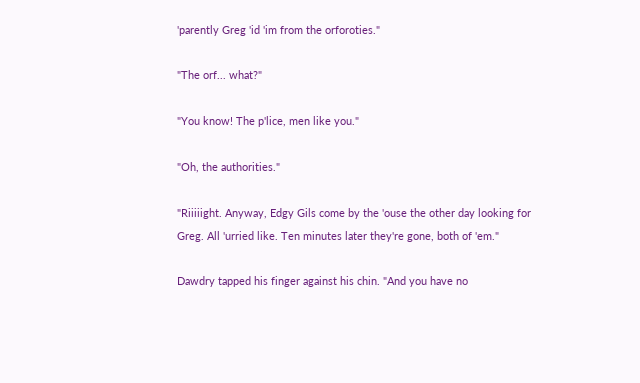'parently Greg 'id 'im from the orforoties."

"The orf... what?"

"You know! The p'lice, men like you."

"Oh, the authorities."

"Riiiiight. Anyway, Edgy Gils come by the 'ouse the other day looking for Greg. All 'urried like. Ten minutes later they're gone, both of 'em."

Dawdry tapped his finger against his chin. "And you have no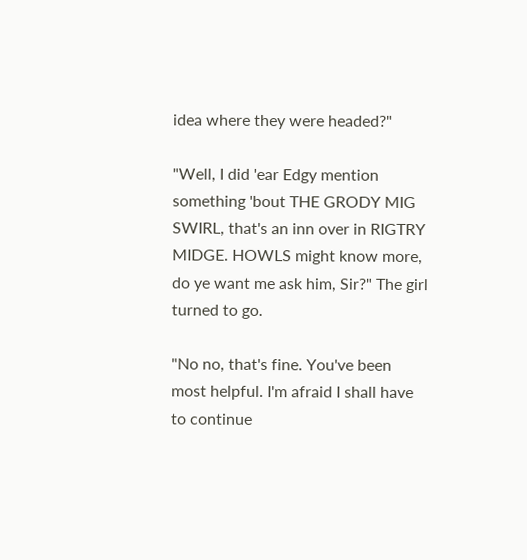idea where they were headed?"

"Well, I did 'ear Edgy mention something 'bout THE GRODY MIG SWIRL, that's an inn over in RIGTRY MIDGE. HOWLS might know more, do ye want me ask him, Sir?" The girl turned to go.

"No no, that's fine. You've been most helpful. I'm afraid I shall have to continue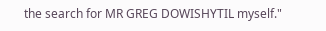the search for MR GREG DOWISHYTIL myself."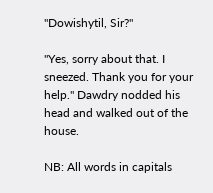"Dowishytil, Sir?"

"Yes, sorry about that. I sneezed. Thank you for your help." Dawdry nodded his head and walked out of the house.

NB: All words in capitals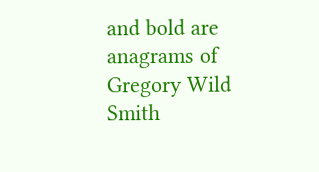and bold are anagrams of Gregory Wild Smith